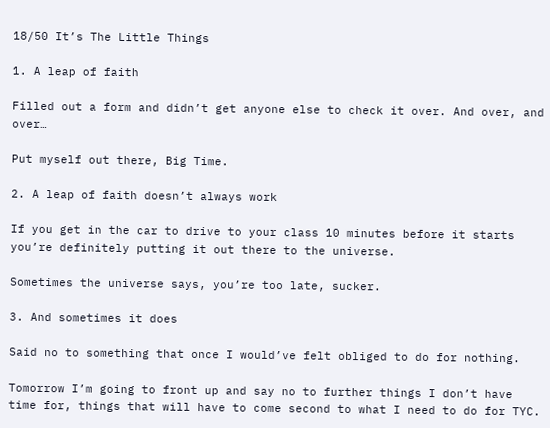18/50 It’s The Little Things

1. A leap of faith

Filled out a form and didn’t get anyone else to check it over. And over, and over…

Put myself out there, Big Time.

2. A leap of faith doesn’t always work

If you get in the car to drive to your class 10 minutes before it starts you’re definitely putting it out there to the universe.

Sometimes the universe says, you’re too late, sucker.

3. And sometimes it does

Said no to something that once I would’ve felt obliged to do for nothing.

Tomorrow I’m going to front up and say no to further things I don’t have time for, things that will have to come second to what I need to do for TYC.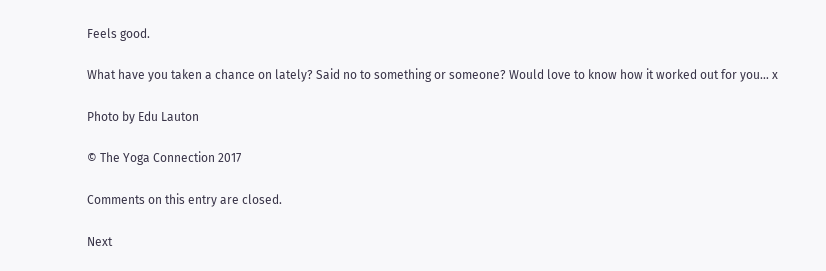Feels good.

What have you taken a chance on lately? Said no to something or someone? Would love to know how it worked out for you… x

Photo by Edu Lauton

© The Yoga Connection 2017

Comments on this entry are closed.

Next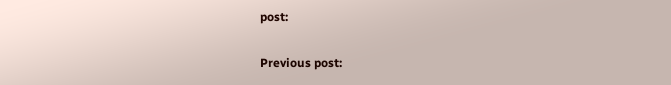post:

Previous post: